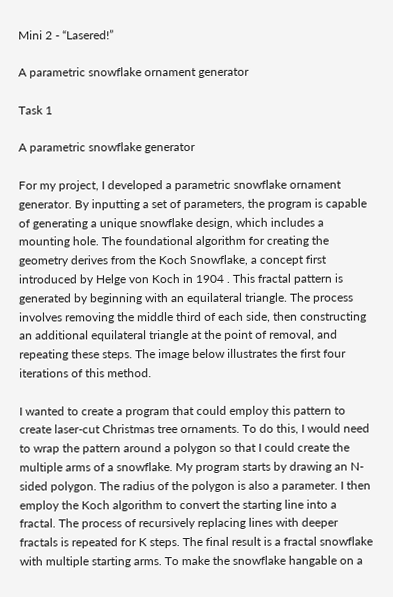Mini 2 - “Lasered!”

A parametric snowflake ornament generator

Task 1

A parametric snowflake generator

For my project, I developed a parametric snowflake ornament generator. By inputting a set of parameters, the program is capable of generating a unique snowflake design, which includes a mounting hole. The foundational algorithm for creating the geometry derives from the Koch Snowflake, a concept first introduced by Helge von Koch in 1904 . This fractal pattern is generated by beginning with an equilateral triangle. The process involves removing the middle third of each side, then constructing an additional equilateral triangle at the point of removal, and repeating these steps. The image below illustrates the first four iterations of this method.

I wanted to create a program that could employ this pattern to create laser-cut Christmas tree ornaments. To do this, I would need to wrap the pattern around a polygon so that I could create the multiple arms of a snowflake. My program starts by drawing an N-sided polygon. The radius of the polygon is also a parameter. I then employ the Koch algorithm to convert the starting line into a fractal. The process of recursively replacing lines with deeper fractals is repeated for K steps. The final result is a fractal snowflake with multiple starting arms. To make the snowflake hangable on a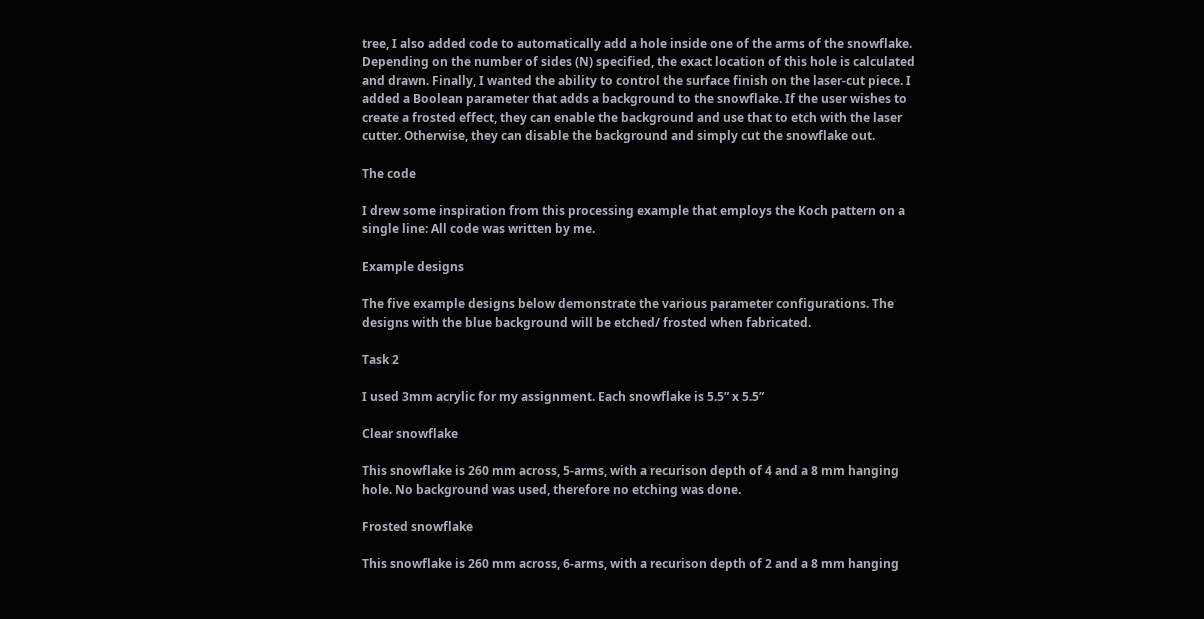tree, I also added code to automatically add a hole inside one of the arms of the snowflake. Depending on the number of sides (N) specified, the exact location of this hole is calculated and drawn. Finally, I wanted the ability to control the surface finish on the laser-cut piece. I added a Boolean parameter that adds a background to the snowflake. If the user wishes to create a frosted effect, they can enable the background and use that to etch with the laser cutter. Otherwise, they can disable the background and simply cut the snowflake out.

The code

I drew some inspiration from this processing example that employs the Koch pattern on a single line: All code was written by me.

Example designs

The five example designs below demonstrate the various parameter configurations. The designs with the blue background will be etched/ frosted when fabricated.

Task 2

I used 3mm acrylic for my assignment. Each snowflake is 5.5” x 5.5”

Clear snowflake

This snowflake is 260 mm across, 5-arms, with a recurison depth of 4 and a 8 mm hanging hole. No background was used, therefore no etching was done.

Frosted snowflake

This snowflake is 260 mm across, 6-arms, with a recurison depth of 2 and a 8 mm hanging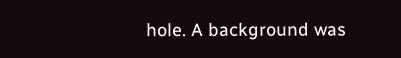hole. A background was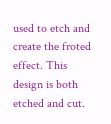used to etch and create the froted effect. This design is both etched and cut.